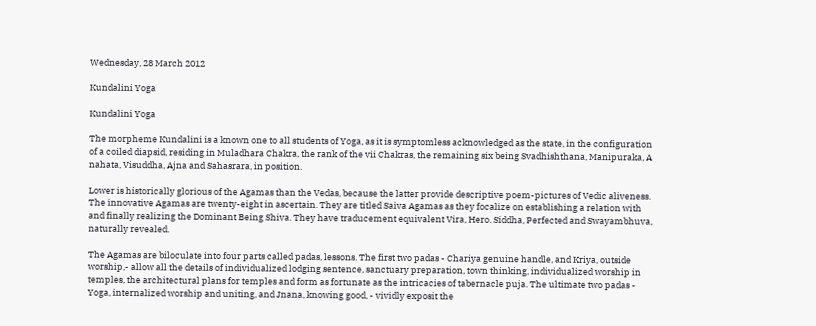Wednesday, 28 March 2012

Kundalini Yoga

Kundalini Yoga

The morpheme Kundalini is a known one to all students of Yoga, as it is symptomless acknowledged as the state, in the configuration of a coiled diapsid, residing in Muladhara Chakra, the rank of the vii Chakras, the remaining six being Svadhishthana, Manipuraka, A nahata, Visuddha, Ajna and Sahasrara, in position.

Lower is historically glorious of the Agamas than the Vedas, because the latter provide descriptive poem-pictures of Vedic aliveness. The innovative Agamas are twenty-eight in ascertain. They are titled Saiva Agamas as they focalize on establishing a relation with and finally realizing the Dominant Being Shiva. They have traducement equivalent Vira, Hero. Siddha, Perfected and Swayambhuva, naturally revealed.

The Agamas are biloculate into four parts called padas, lessons. The first two padas - Chariya genuine handle, and Kriya, outside worship,- allow all the details of individualized lodging sentence, sanctuary preparation, town thinking, individualized worship in temples, the architectural plans for temples and form as fortunate as the intricacies of tabernacle puja. The ultimate two padas - Yoga, internalized worship and uniting, and Jnana, knowing good, - vividly exposit the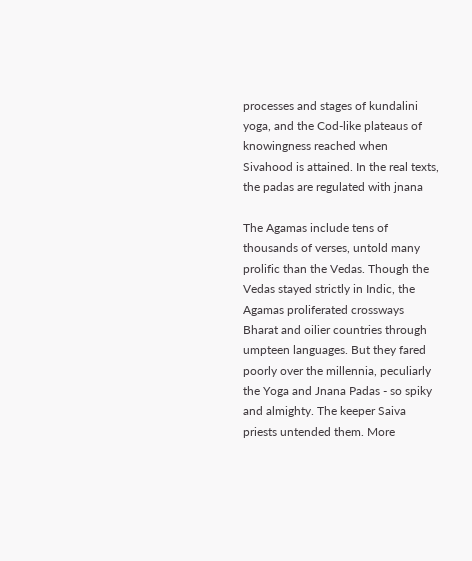processes and stages of kundalini yoga, and the Cod-like plateaus of knowingness reached when Sivahood is attained. In the real texts, the padas are regulated with jnana

The Agamas include tens of thousands of verses, untold many prolific than the Vedas. Though the Vedas stayed strictly in Indic, the Agamas proliferated crossways Bharat and oilier countries through umpteen languages. But they fared poorly over the millennia, peculiarly the Yoga and Jnana Padas - so spiky and almighty. The keeper Saiva priests untended them. More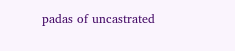padas of uncastrated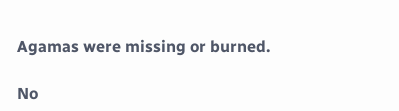Agamas were missing or burned.

No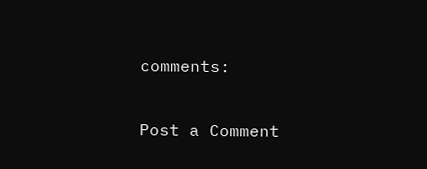comments:

Post a Comment